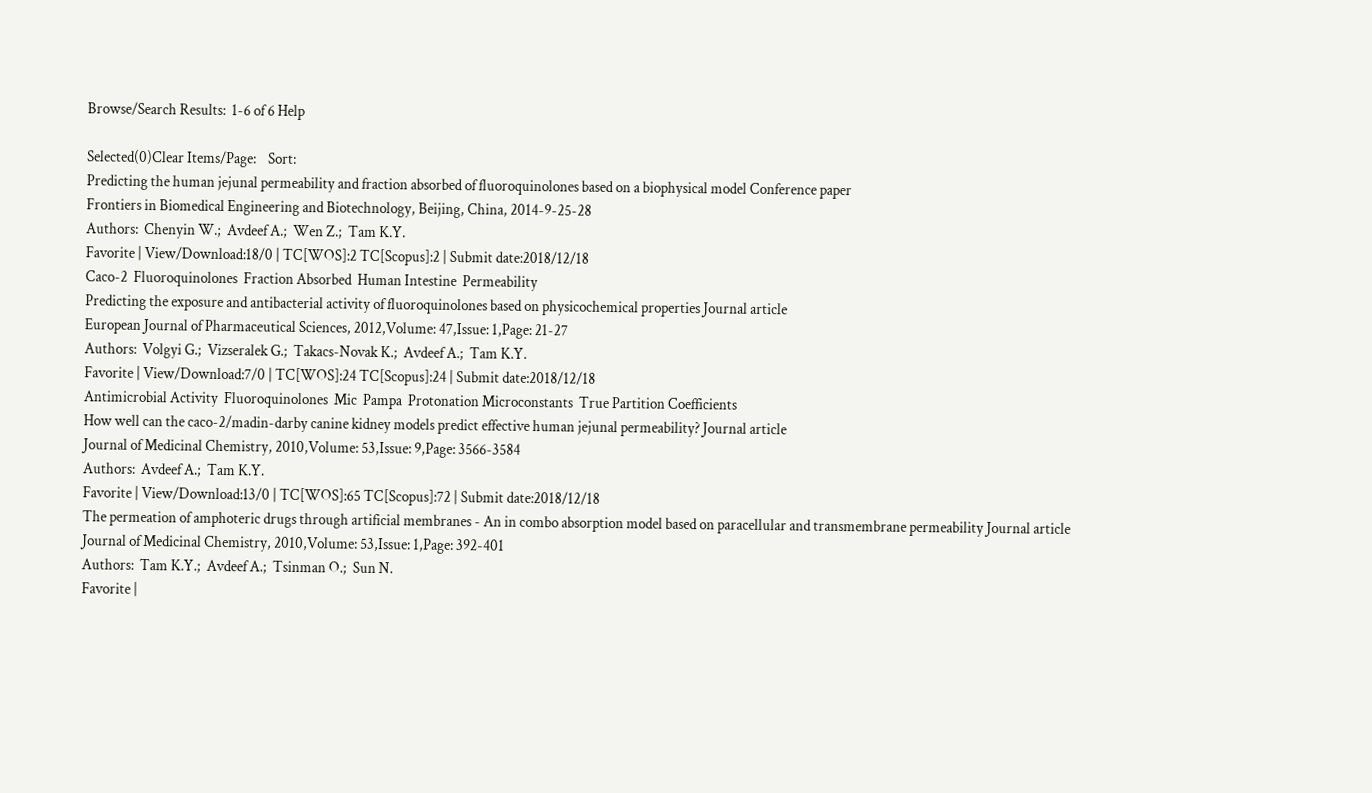Browse/Search Results:  1-6 of 6 Help

Selected(0)Clear Items/Page:    Sort:
Predicting the human jejunal permeability and fraction absorbed of fluoroquinolones based on a biophysical model Conference paper
Frontiers in Biomedical Engineering and Biotechnology, Beijing, China, 2014-9-25-28
Authors:  Chenyin W.;  Avdeef A.;  Wen Z.;  Tam K.Y.
Favorite | View/Download:18/0 | TC[WOS]:2 TC[Scopus]:2 | Submit date:2018/12/18
Caco-2  Fluoroquinolones  Fraction Absorbed  Human Intestine  Permeability
Predicting the exposure and antibacterial activity of fluoroquinolones based on physicochemical properties Journal article
European Journal of Pharmaceutical Sciences, 2012,Volume: 47,Issue: 1,Page: 21-27
Authors:  Volgyi G.;  Vizseralek G.;  Takacs-Novak K.;  Avdeef A.;  Tam K.Y.
Favorite | View/Download:7/0 | TC[WOS]:24 TC[Scopus]:24 | Submit date:2018/12/18
Antimicrobial Activity  Fluoroquinolones  Mic  Pampa  Protonation Microconstants  True Partition Coefficients
How well can the caco-2/madin-darby canine kidney models predict effective human jejunal permeability? Journal article
Journal of Medicinal Chemistry, 2010,Volume: 53,Issue: 9,Page: 3566-3584
Authors:  Avdeef A.;  Tam K.Y.
Favorite | View/Download:13/0 | TC[WOS]:65 TC[Scopus]:72 | Submit date:2018/12/18
The permeation of amphoteric drugs through artificial membranes - An in combo absorption model based on paracellular and transmembrane permeability Journal article
Journal of Medicinal Chemistry, 2010,Volume: 53,Issue: 1,Page: 392-401
Authors:  Tam K.Y.;  Avdeef A.;  Tsinman O.;  Sun N.
Favorite |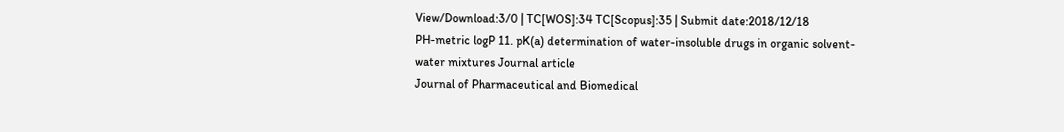View/Download:3/0 | TC[WOS]:34 TC[Scopus]:35 | Submit date:2018/12/18
PH-metric logP 11. pK(a) determination of water-insoluble drugs in organic solvent-water mixtures Journal article
Journal of Pharmaceutical and Biomedical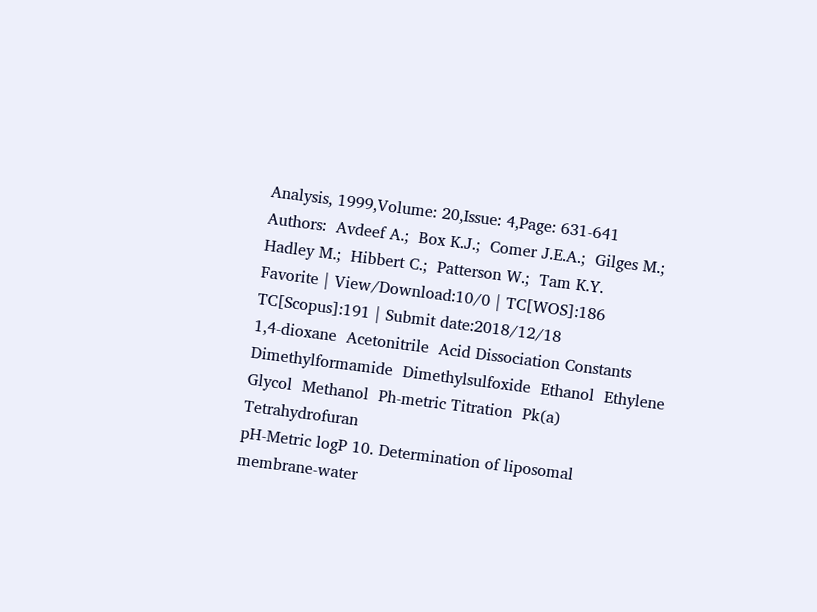Analysis, 1999,Volume: 20,Issue: 4,Page: 631-641
Authors:  Avdeef A.;  Box K.J.;  Comer J.E.A.;  Gilges M.;  Hadley M.;  Hibbert C.;  Patterson W.;  Tam K.Y.
Favorite | View/Download:10/0 | TC[WOS]:186 TC[Scopus]:191 | Submit date:2018/12/18
1,4-dioxane  Acetonitrile  Acid Dissociation Constants  Dimethylformamide  Dimethylsulfoxide  Ethanol  Ethylene Glycol  Methanol  Ph-metric Titration  Pk(a)  Tetrahydrofuran
pH-Metric logP 10. Determination of liposomal membrane-water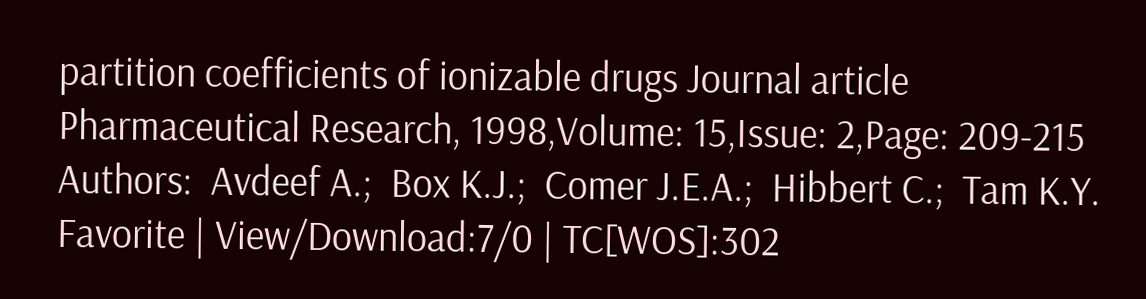partition coefficients of ionizable drugs Journal article
Pharmaceutical Research, 1998,Volume: 15,Issue: 2,Page: 209-215
Authors:  Avdeef A.;  Box K.J.;  Comer J.E.A.;  Hibbert C.;  Tam K.Y.
Favorite | View/Download:7/0 | TC[WOS]:302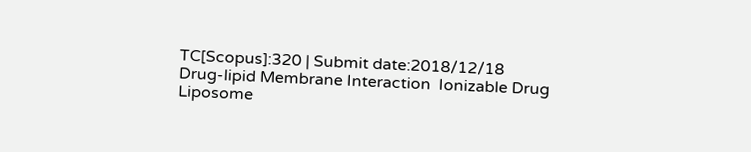TC[Scopus]:320 | Submit date:2018/12/18
Drug-lipid Membrane Interaction  Ionizable Drug  Liposome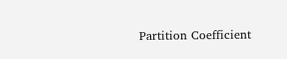Partition Coefficient